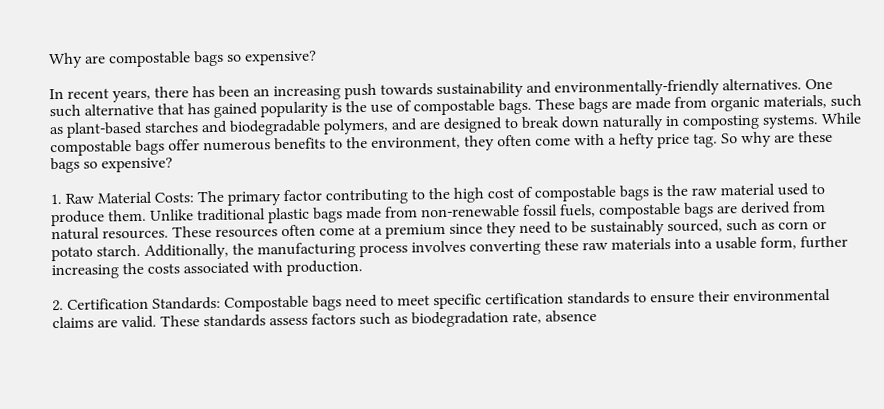Why are compostable bags so expensive?

In recent years, there has been an increasing push towards sustainability and environmentally-friendly alternatives. One such alternative that has gained popularity is the use of compostable bags. These bags are made from organic materials, such as plant-based starches and biodegradable polymers, and are designed to break down naturally in composting systems. While compostable bags offer numerous benefits to the environment, they often come with a hefty price tag. So why are these bags so expensive?

1. Raw Material Costs: The primary factor contributing to the high cost of compostable bags is the raw material used to produce them. Unlike traditional plastic bags made from non-renewable fossil fuels, compostable bags are derived from natural resources. These resources often come at a premium since they need to be sustainably sourced, such as corn or potato starch. Additionally, the manufacturing process involves converting these raw materials into a usable form, further increasing the costs associated with production.

2. Certification Standards: Compostable bags need to meet specific certification standards to ensure their environmental claims are valid. These standards assess factors such as biodegradation rate, absence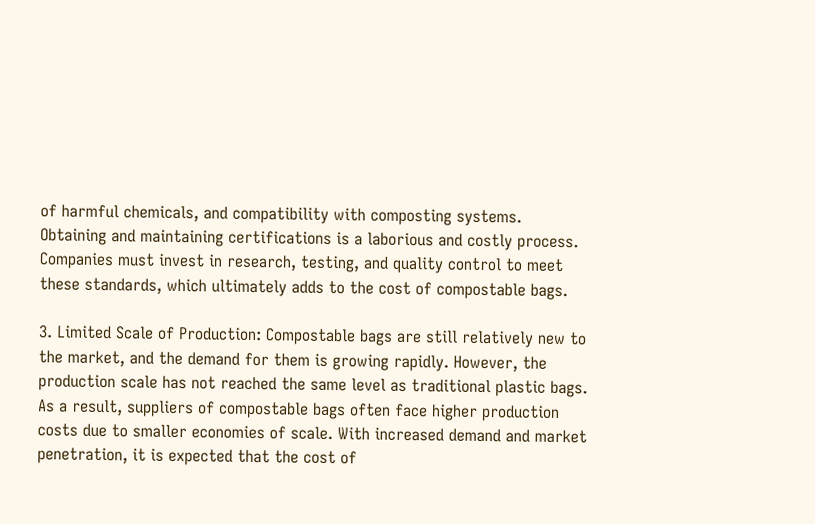of harmful chemicals, and compatibility with composting systems. Obtaining and maintaining certifications is a laborious and costly process. Companies must invest in research, testing, and quality control to meet these standards, which ultimately adds to the cost of compostable bags.

3. Limited Scale of Production: Compostable bags are still relatively new to the market, and the demand for them is growing rapidly. However, the production scale has not reached the same level as traditional plastic bags. As a result, suppliers of compostable bags often face higher production costs due to smaller economies of scale. With increased demand and market penetration, it is expected that the cost of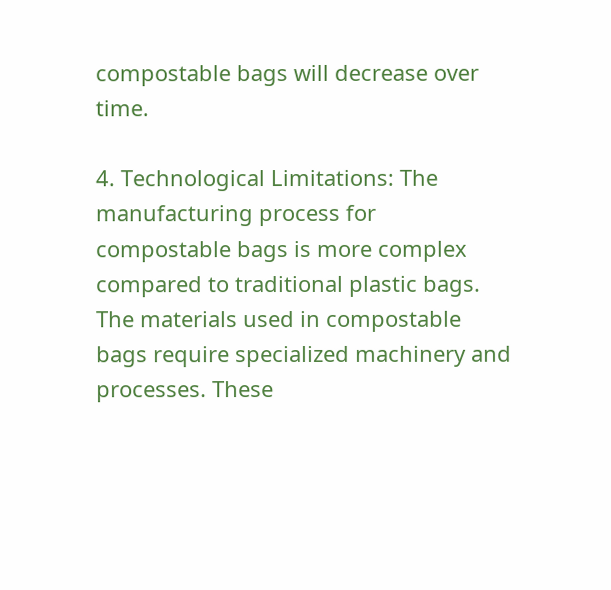compostable bags will decrease over time.

4. Technological Limitations: The manufacturing process for compostable bags is more complex compared to traditional plastic bags. The materials used in compostable bags require specialized machinery and processes. These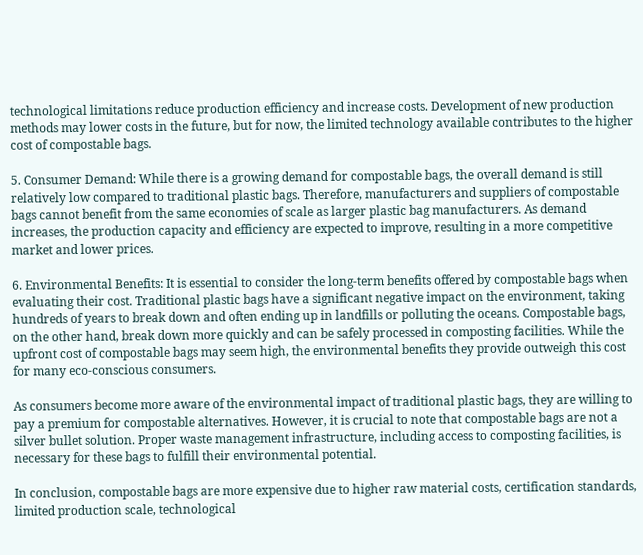technological limitations reduce production efficiency and increase costs. Development of new production methods may lower costs in the future, but for now, the limited technology available contributes to the higher cost of compostable bags.

5. Consumer Demand: While there is a growing demand for compostable bags, the overall demand is still relatively low compared to traditional plastic bags. Therefore, manufacturers and suppliers of compostable bags cannot benefit from the same economies of scale as larger plastic bag manufacturers. As demand increases, the production capacity and efficiency are expected to improve, resulting in a more competitive market and lower prices.

6. Environmental Benefits: It is essential to consider the long-term benefits offered by compostable bags when evaluating their cost. Traditional plastic bags have a significant negative impact on the environment, taking hundreds of years to break down and often ending up in landfills or polluting the oceans. Compostable bags, on the other hand, break down more quickly and can be safely processed in composting facilities. While the upfront cost of compostable bags may seem high, the environmental benefits they provide outweigh this cost for many eco-conscious consumers.

As consumers become more aware of the environmental impact of traditional plastic bags, they are willing to pay a premium for compostable alternatives. However, it is crucial to note that compostable bags are not a silver bullet solution. Proper waste management infrastructure, including access to composting facilities, is necessary for these bags to fulfill their environmental potential.

In conclusion, compostable bags are more expensive due to higher raw material costs, certification standards, limited production scale, technological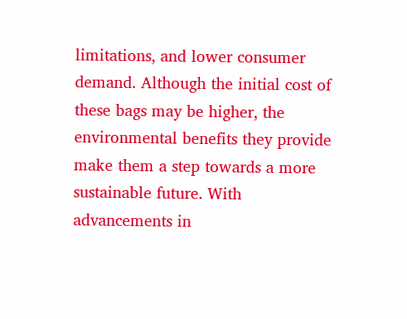limitations, and lower consumer demand. Although the initial cost of these bags may be higher, the environmental benefits they provide make them a step towards a more sustainable future. With advancements in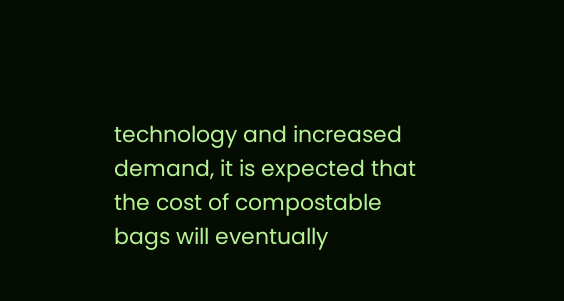technology and increased demand, it is expected that the cost of compostable bags will eventually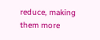reduce, making them more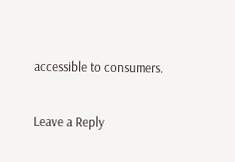accessible to consumers.

Leave a Reply